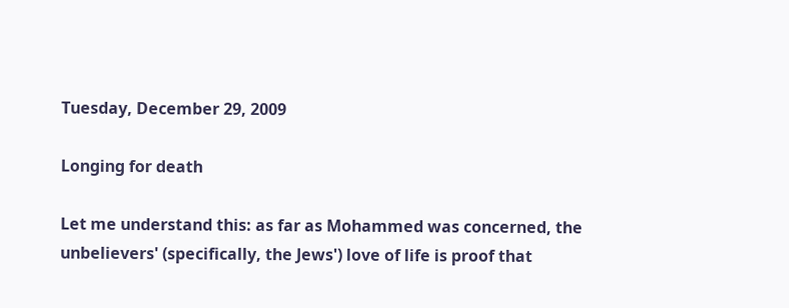Tuesday, December 29, 2009

Longing for death

Let me understand this: as far as Mohammed was concerned, the unbelievers' (specifically, the Jews') love of life is proof that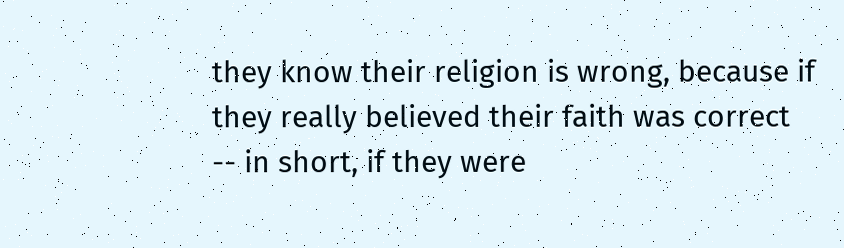they know their religion is wrong, because if they really believed their faith was correct -- in short, if they were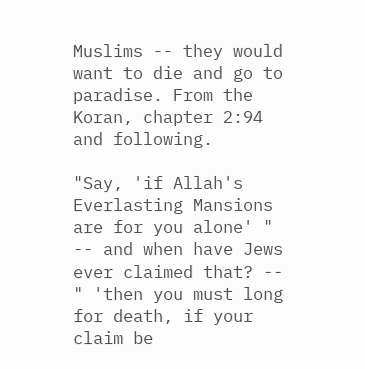Muslims -- they would want to die and go to paradise. From the Koran, chapter 2:94 and following.

"Say, 'if Allah's Everlasting Mansions are for you alone' " -- and when have Jews ever claimed that? -- " 'then you must long for death, if your claim be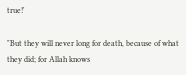true!'

"But they will never long for death, because of what they did; for Allah knows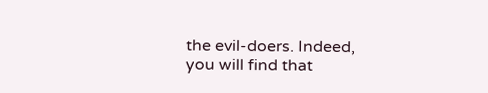the evil-doers. Indeed, you will find that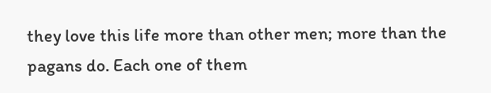they love this life more than other men; more than the pagans do. Each one of them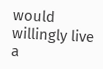would willingly live a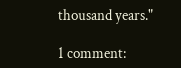thousand years."

1 comment: